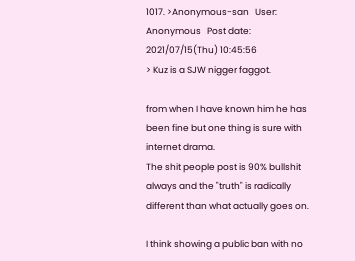1017. >Anonymous-san   User: Anonymous   Post date: 2021/07/15(Thu) 10:45:56
> Kuz is a SJW nigger faggot.

from when I have known him he has been fine but one thing is sure with internet drama.
The shit people post is 90% bullshit always and the "truth" is radically different than what actually goes on.

I think showing a public ban with no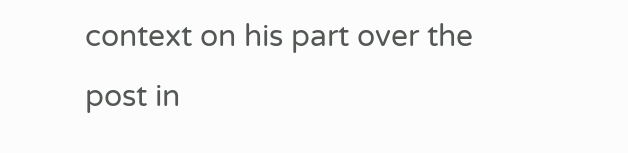context on his part over the post in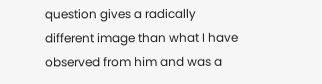question gives a radically different image than what I have observed from him and was a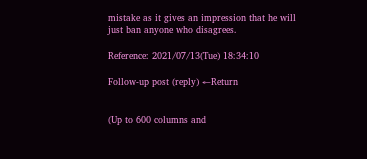mistake as it gives an impression that he will just ban anyone who disagrees.

Reference: 2021/07/13(Tue) 18:34:10

Follow-up post (reply) ←Return


(Up to 600 columns and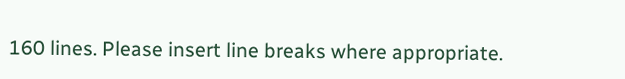160 lines. Please insert line breaks where appropriate.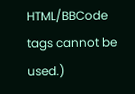HTML/BBCode tags cannot be used.)